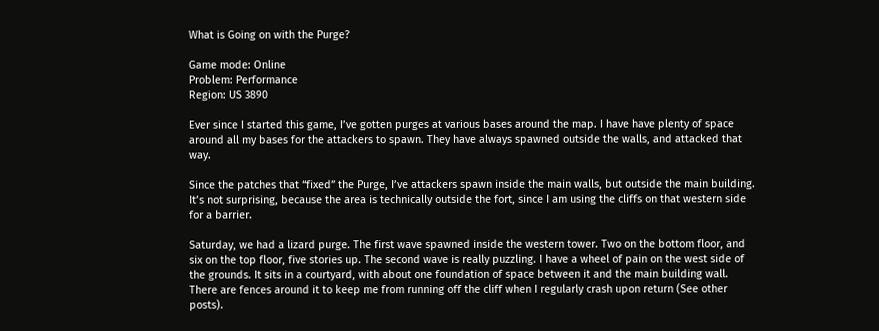What is Going on with the Purge?

Game mode: Online
Problem: Performance
Region: US 3890

Ever since I started this game, I’ve gotten purges at various bases around the map. I have have plenty of space around all my bases for the attackers to spawn. They have always spawned outside the walls, and attacked that way.

Since the patches that “fixed” the Purge, I’ve attackers spawn inside the main walls, but outside the main building. It’s not surprising, because the area is technically outside the fort, since I am using the cliffs on that western side for a barrier.

Saturday, we had a lizard purge. The first wave spawned inside the western tower. Two on the bottom floor, and six on the top floor, five stories up. The second wave is really puzzling. I have a wheel of pain on the west side of the grounds. It sits in a courtyard, with about one foundation of space between it and the main building wall. There are fences around it to keep me from running off the cliff when I regularly crash upon return (See other posts).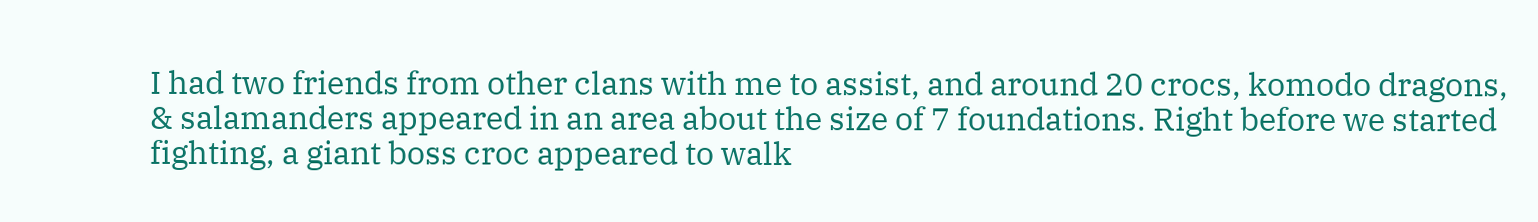I had two friends from other clans with me to assist, and around 20 crocs, komodo dragons, & salamanders appeared in an area about the size of 7 foundations. Right before we started fighting, a giant boss croc appeared to walk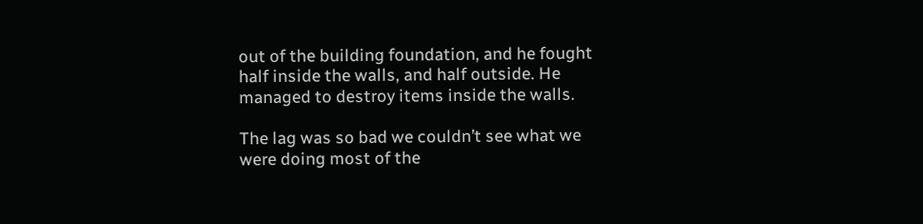out of the building foundation, and he fought half inside the walls, and half outside. He managed to destroy items inside the walls.

The lag was so bad we couldn’t see what we were doing most of the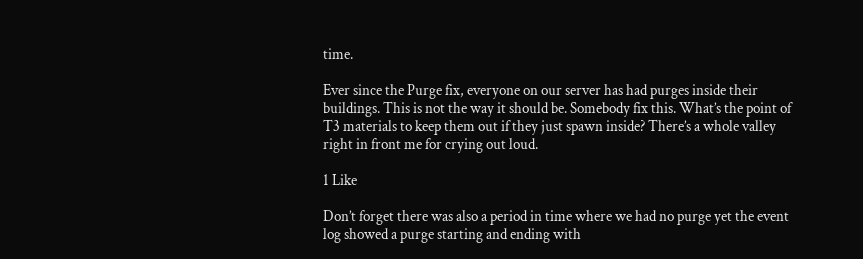time.

Ever since the Purge fix, everyone on our server has had purges inside their buildings. This is not the way it should be. Somebody fix this. What’s the point of T3 materials to keep them out if they just spawn inside? There’s a whole valley right in front me for crying out loud.

1 Like

Don’t forget there was also a period in time where we had no purge yet the event log showed a purge starting and ending with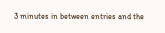3 minutes in between entries and the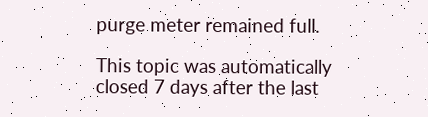purge meter remained full.

This topic was automatically closed 7 days after the last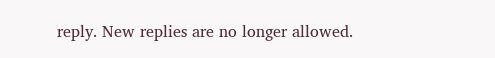reply. New replies are no longer allowed.